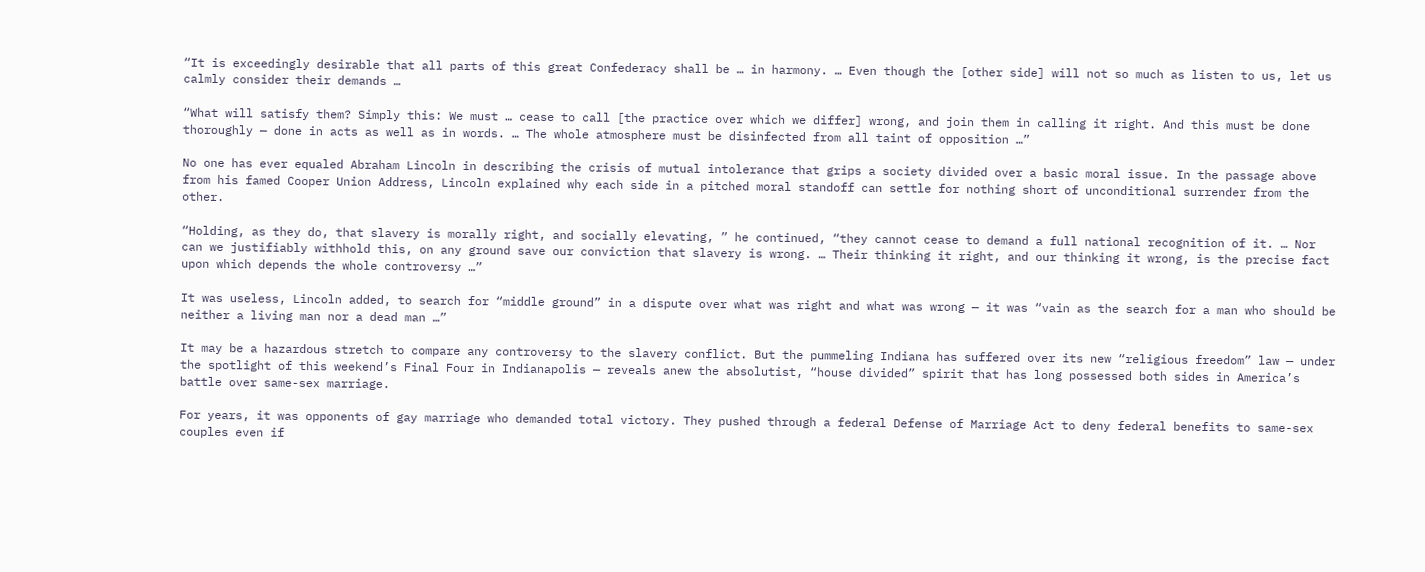“It is exceedingly desirable that all parts of this great Confederacy shall be … in harmony. … Even though the [other side] will not so much as listen to us, let us calmly consider their demands …

“What will satisfy them? Simply this: We must … cease to call [the practice over which we differ] wrong, and join them in calling it right. And this must be done thoroughly — done in acts as well as in words. … The whole atmosphere must be disinfected from all taint of opposition …”

No one has ever equaled Abraham Lincoln in describing the crisis of mutual intolerance that grips a society divided over a basic moral issue. In the passage above from his famed Cooper Union Address, Lincoln explained why each side in a pitched moral standoff can settle for nothing short of unconditional surrender from the other.

“Holding, as they do, that slavery is morally right, and socially elevating, ” he continued, “they cannot cease to demand a full national recognition of it. … Nor can we justifiably withhold this, on any ground save our conviction that slavery is wrong. … Their thinking it right, and our thinking it wrong, is the precise fact upon which depends the whole controversy …”

It was useless, Lincoln added, to search for “middle ground” in a dispute over what was right and what was wrong — it was “vain as the search for a man who should be neither a living man nor a dead man …”

It may be a hazardous stretch to compare any controversy to the slavery conflict. But the pummeling Indiana has suffered over its new “religious freedom” law — under the spotlight of this weekend’s Final Four in Indianapolis — reveals anew the absolutist, “house divided” spirit that has long possessed both sides in America’s battle over same-sex marriage.

For years, it was opponents of gay marriage who demanded total victory. They pushed through a federal Defense of Marriage Act to deny federal benefits to same-sex couples even if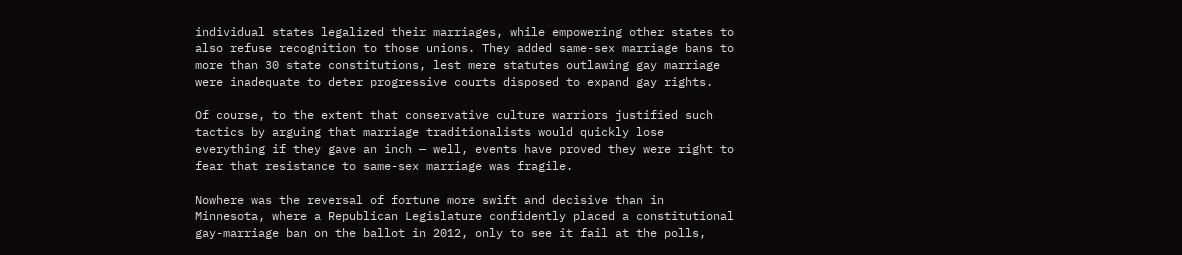individual states legalized their marriages, while empowering other states to also refuse recognition to those unions. They added same-sex marriage bans to more than 30 state constitutions, lest mere statutes outlawing gay marriage were inadequate to deter progressive courts disposed to expand gay rights.

Of course, to the extent that conservative culture warriors justified such tactics by arguing that marriage traditionalists would quickly lose everything if they gave an inch — well, events have proved they were right to fear that resistance to same-sex marriage was fragile.

Nowhere was the reversal of fortune more swift and decisive than in Minnesota, where a Republican Legislature confidently placed a constitutional gay-marriage ban on the ballot in 2012, only to see it fail at the polls,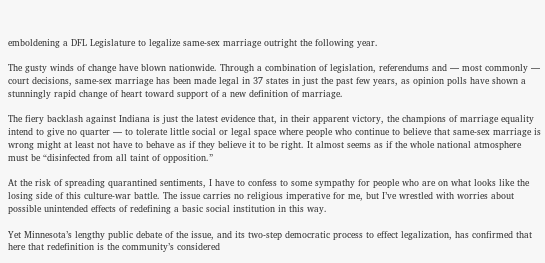emboldening a DFL Legislature to legalize same-sex marriage outright the following year.

The gusty winds of change have blown nationwide. Through a combination of legislation, referendums and — most commonly — court decisions, same-sex marriage has been made legal in 37 states in just the past few years, as opinion polls have shown a stunningly rapid change of heart toward support of a new definition of marriage.

The fiery backlash against Indiana is just the latest evidence that, in their apparent victory, the champions of marriage equality intend to give no quarter — to tolerate little social or legal space where people who continue to believe that same-sex marriage is wrong might at least not have to behave as if they believe it to be right. It almost seems as if the whole national atmosphere must be “disinfected from all taint of opposition.”

At the risk of spreading quarantined sentiments, I have to confess to some sympathy for people who are on what looks like the losing side of this culture-war battle. The issue carries no religious imperative for me, but I’ve wrestled with worries about possible unintended effects of redefining a basic social institution in this way.

Yet Minnesota’s lengthy public debate of the issue, and its two-step democratic process to effect legalization, has confirmed that here that redefinition is the community’s considered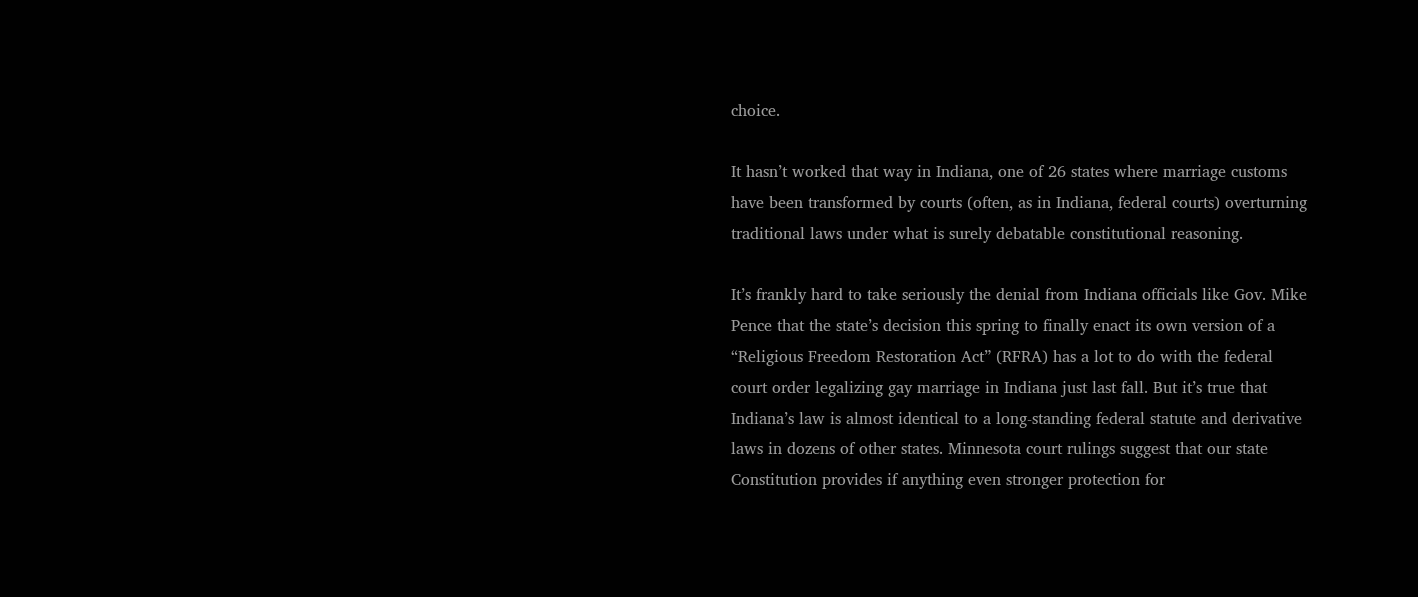choice.

It hasn’t worked that way in Indiana, one of 26 states where marriage customs have been transformed by courts (often, as in Indiana, federal courts) overturning traditional laws under what is surely debatable constitutional reasoning.

It’s frankly hard to take seriously the denial from Indiana officials like Gov. Mike Pence that the state’s decision this spring to finally enact its own version of a “Religious Freedom Restoration Act” (RFRA) has a lot to do with the federal court order legalizing gay marriage in Indiana just last fall. But it’s true that Indiana’s law is almost identical to a long-standing federal statute and derivative laws in dozens of other states. Minnesota court rulings suggest that our state Constitution provides if anything even stronger protection for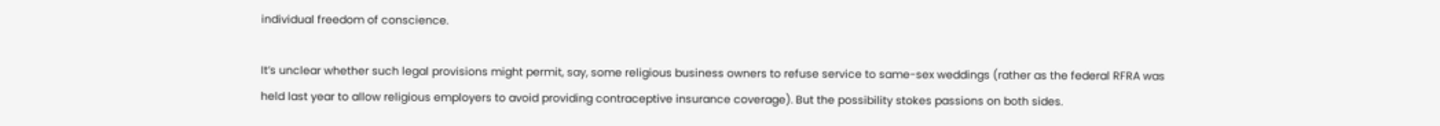individual freedom of conscience.

It’s unclear whether such legal provisions might permit, say, some religious business owners to refuse service to same-sex weddings (rather as the federal RFRA was held last year to allow religious employers to avoid providing contraceptive insurance coverage). But the possibility stokes passions on both sides.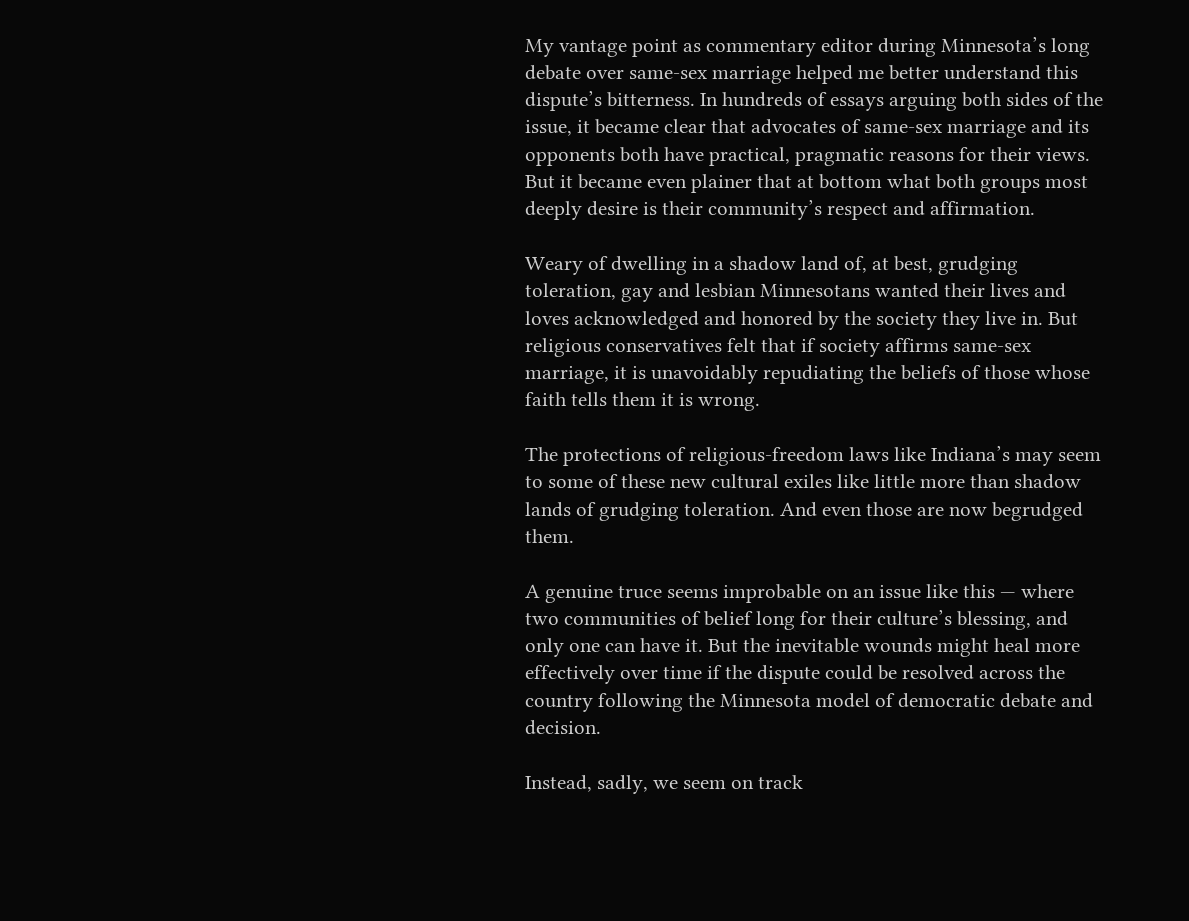My vantage point as commentary editor during Minnesota’s long debate over same-sex marriage helped me better understand this dispute’s bitterness. In hundreds of essays arguing both sides of the issue, it became clear that advocates of same-sex marriage and its opponents both have practical, pragmatic reasons for their views. But it became even plainer that at bottom what both groups most deeply desire is their community’s respect and affirmation.

Weary of dwelling in a shadow land of, at best, grudging toleration, gay and lesbian Minnesotans wanted their lives and loves acknowledged and honored by the society they live in. But religious conservatives felt that if society affirms same-sex marriage, it is unavoidably repudiating the beliefs of those whose faith tells them it is wrong.

The protections of religious-freedom laws like Indiana’s may seem to some of these new cultural exiles like little more than shadow lands of grudging toleration. And even those are now begrudged them.

A genuine truce seems improbable on an issue like this — where two communities of belief long for their culture’s blessing, and only one can have it. But the inevitable wounds might heal more effectively over time if the dispute could be resolved across the country following the Minnesota model of democratic debate and decision.

Instead, sadly, we seem on track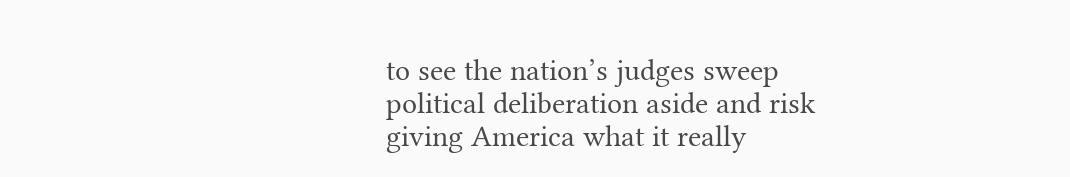to see the nation’s judges sweep political deliberation aside and risk giving America what it really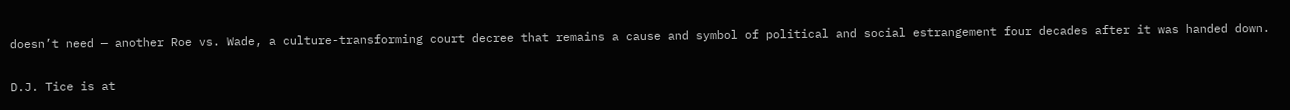doesn’t need — another Roe vs. Wade, a culture-transforming court decree that remains a cause and symbol of political and social estrangement four decades after it was handed down.


D.J. Tice is at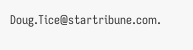Doug.Tice@startribune.com.